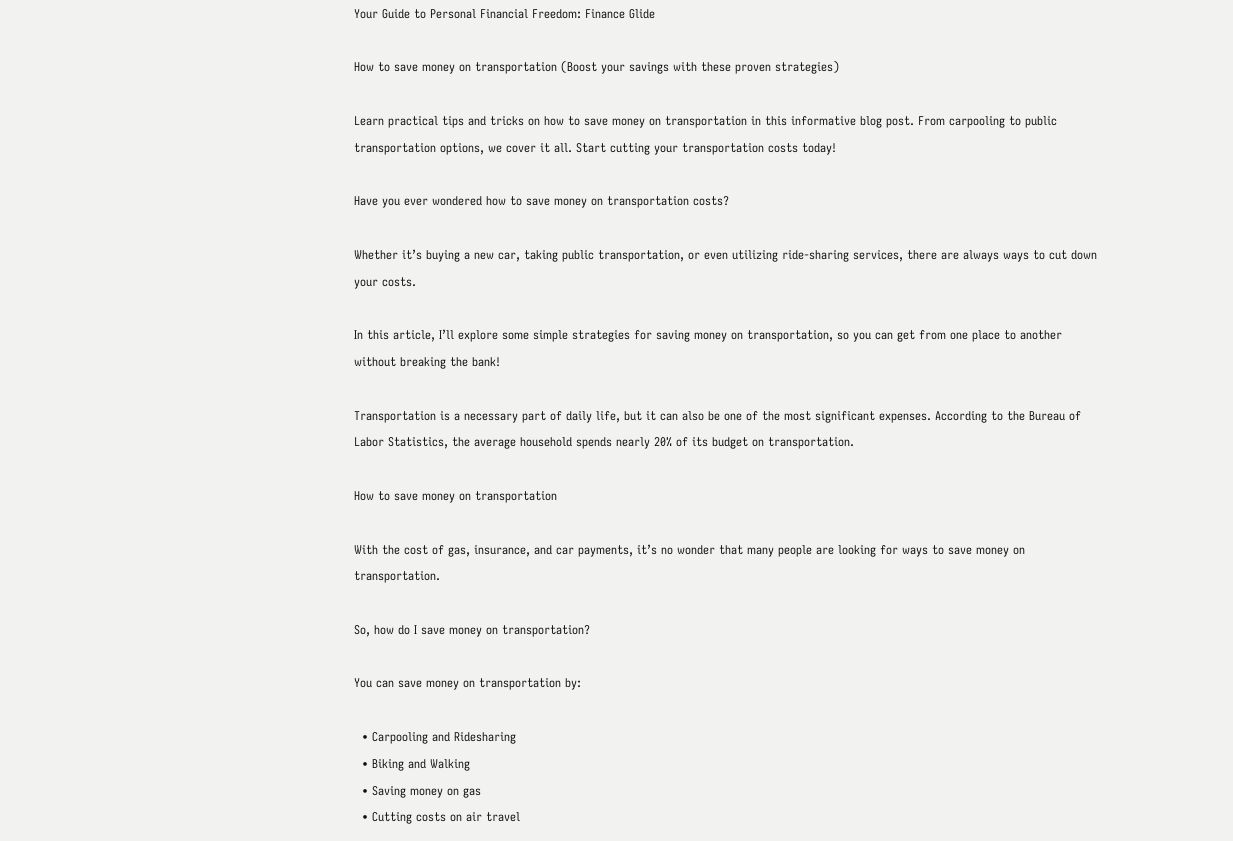Your Guide to Personal Financial Freedom: Finance Glide

How to save money on transportation (Boost your savings with these proven strategies)

Learn practical tips and tricks on how to save money on transportation in this informative blog post. From carpooling to public transportation options, we cover it all. Start cutting your transportation costs today!

Have you ever wondered how to save money on transportation costs?

Whether it’s buying a new car, taking public transportation, or even utilizing ride-sharing services, there are always ways to cut down your costs.

In this article, I’ll explore some simple strategies for saving money on transportation, so you can get from one place to another without breaking the bank!

Transportation is a necessary part of daily life, but it can also be one of the most significant expenses. According to the Bureau of Labor Statistics, the average household spends nearly 20% of its budget on transportation.

How to save money on transportation

With the cost of gas, insurance, and car payments, it’s no wonder that many people are looking for ways to save money on transportation.

So, how do I save money on transportation?

You can save money on transportation by:

  • Carpooling and Ridesharing
  • Biking and Walking
  • Saving money on gas
  • Cutting costs on air travel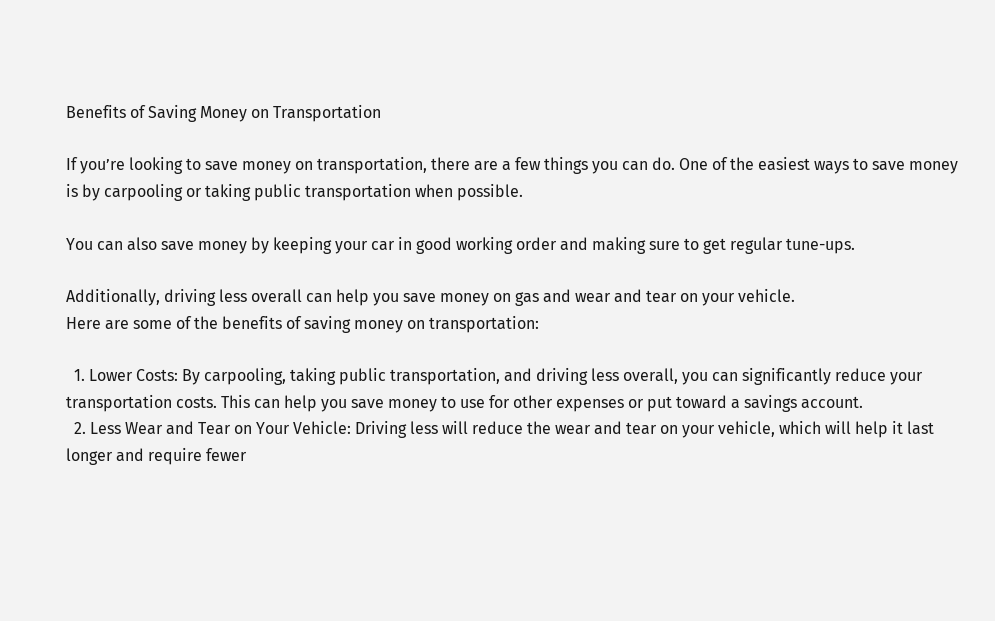Benefits of Saving Money on Transportation

If you’re looking to save money on transportation, there are a few things you can do. One of the easiest ways to save money is by carpooling or taking public transportation when possible.

You can also save money by keeping your car in good working order and making sure to get regular tune-ups.

Additionally, driving less overall can help you save money on gas and wear and tear on your vehicle.
Here are some of the benefits of saving money on transportation:

  1. Lower Costs: By carpooling, taking public transportation, and driving less overall, you can significantly reduce your transportation costs. This can help you save money to use for other expenses or put toward a savings account.
  2. Less Wear and Tear on Your Vehicle: Driving less will reduce the wear and tear on your vehicle, which will help it last longer and require fewer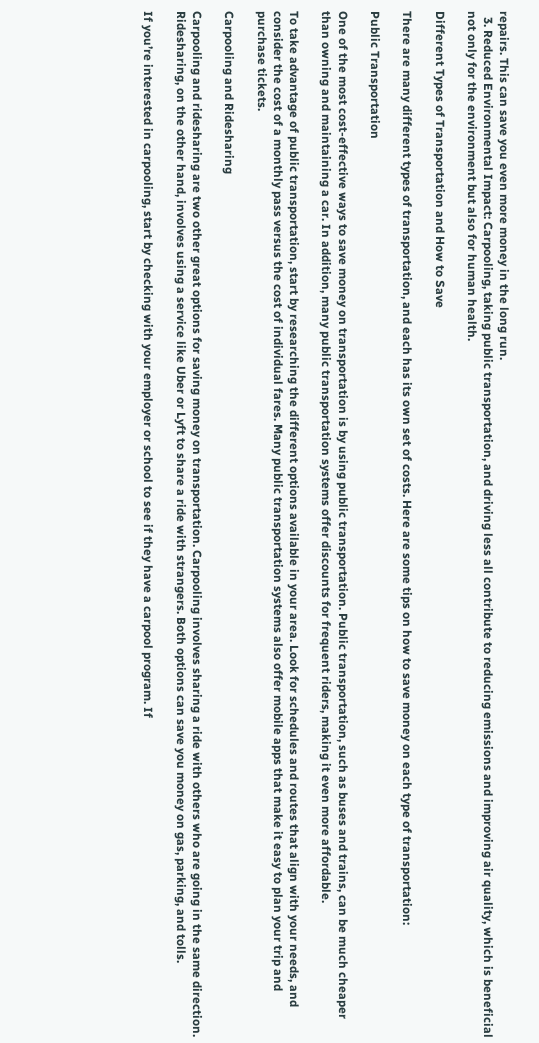repairs. This can save you even more money in the long run.
  3. Reduced Environmental Impact: Carpooling, taking public transportation, and driving less all contribute to reducing emissions and improving air quality, which is beneficial not only for the environment but also for human health.

Different Types of Transportation and How to Save

There are many different types of transportation, and each has its own set of costs. Here are some tips on how to save money on each type of transportation:

Public Transportation

One of the most cost-effective ways to save money on transportation is by using public transportation. Public transportation, such as buses and trains, can be much cheaper than owning and maintaining a car. In addition, many public transportation systems offer discounts for frequent riders, making it even more affordable.

To take advantage of public transportation, start by researching the different options available in your area. Look for schedules and routes that align with your needs, and consider the cost of a monthly pass versus the cost of individual fares. Many public transportation systems also offer mobile apps that make it easy to plan your trip and purchase tickets.

Carpooling and Ridesharing

Carpooling and ridesharing are two other great options for saving money on transportation. Carpooling involves sharing a ride with others who are going in the same direction. Ridesharing, on the other hand, involves using a service like Uber or Lyft to share a ride with strangers. Both options can save you money on gas, parking, and tolls.

If you’re interested in carpooling, start by checking with your employer or school to see if they have a carpool program. If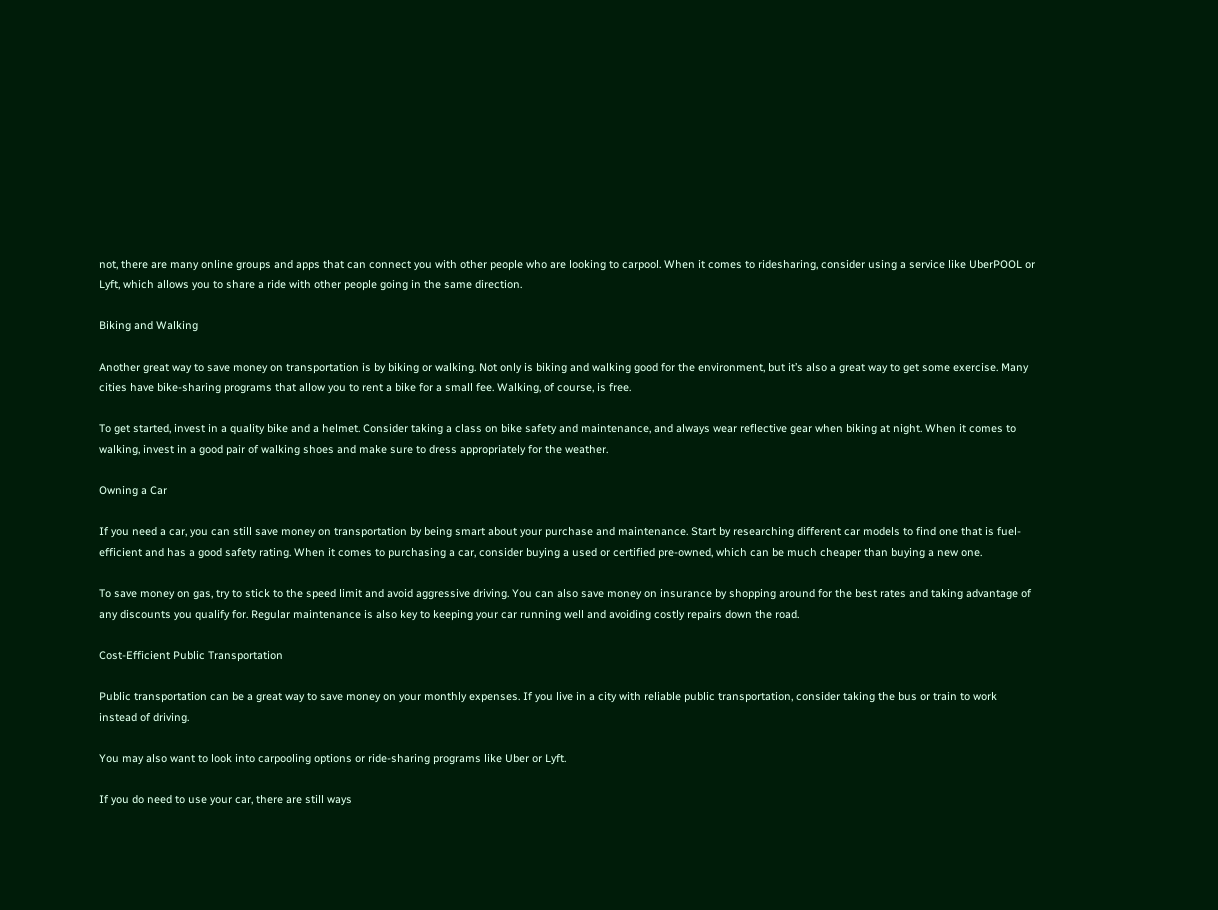not, there are many online groups and apps that can connect you with other people who are looking to carpool. When it comes to ridesharing, consider using a service like UberPOOL or Lyft, which allows you to share a ride with other people going in the same direction.

Biking and Walking

Another great way to save money on transportation is by biking or walking. Not only is biking and walking good for the environment, but it’s also a great way to get some exercise. Many cities have bike-sharing programs that allow you to rent a bike for a small fee. Walking, of course, is free.

To get started, invest in a quality bike and a helmet. Consider taking a class on bike safety and maintenance, and always wear reflective gear when biking at night. When it comes to walking, invest in a good pair of walking shoes and make sure to dress appropriately for the weather.

Owning a Car

If you need a car, you can still save money on transportation by being smart about your purchase and maintenance. Start by researching different car models to find one that is fuel-efficient and has a good safety rating. When it comes to purchasing a car, consider buying a used or certified pre-owned, which can be much cheaper than buying a new one.

To save money on gas, try to stick to the speed limit and avoid aggressive driving. You can also save money on insurance by shopping around for the best rates and taking advantage of any discounts you qualify for. Regular maintenance is also key to keeping your car running well and avoiding costly repairs down the road.

Cost-Efficient Public Transportation

Public transportation can be a great way to save money on your monthly expenses. If you live in a city with reliable public transportation, consider taking the bus or train to work instead of driving.

You may also want to look into carpooling options or ride-sharing programs like Uber or Lyft.

If you do need to use your car, there are still ways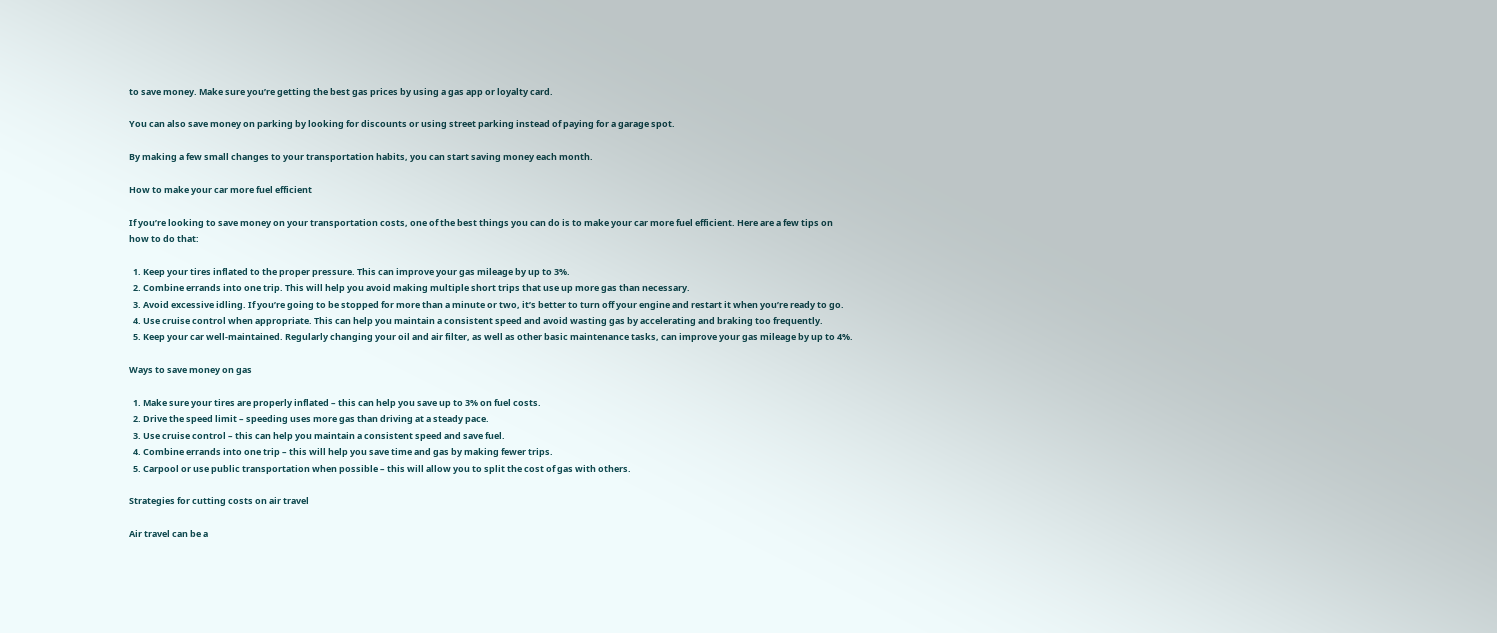to save money. Make sure you’re getting the best gas prices by using a gas app or loyalty card.

You can also save money on parking by looking for discounts or using street parking instead of paying for a garage spot.

By making a few small changes to your transportation habits, you can start saving money each month.

How to make your car more fuel efficient

If you’re looking to save money on your transportation costs, one of the best things you can do is to make your car more fuel efficient. Here are a few tips on how to do that:

  1. Keep your tires inflated to the proper pressure. This can improve your gas mileage by up to 3%.
  2. Combine errands into one trip. This will help you avoid making multiple short trips that use up more gas than necessary.
  3. Avoid excessive idling. If you’re going to be stopped for more than a minute or two, it’s better to turn off your engine and restart it when you’re ready to go.
  4. Use cruise control when appropriate. This can help you maintain a consistent speed and avoid wasting gas by accelerating and braking too frequently.
  5. Keep your car well-maintained. Regularly changing your oil and air filter, as well as other basic maintenance tasks, can improve your gas mileage by up to 4%.

Ways to save money on gas

  1. Make sure your tires are properly inflated – this can help you save up to 3% on fuel costs.
  2. Drive the speed limit – speeding uses more gas than driving at a steady pace.
  3. Use cruise control – this can help you maintain a consistent speed and save fuel.
  4. Combine errands into one trip – this will help you save time and gas by making fewer trips.
  5. Carpool or use public transportation when possible – this will allow you to split the cost of gas with others.

Strategies for cutting costs on air travel

Air travel can be a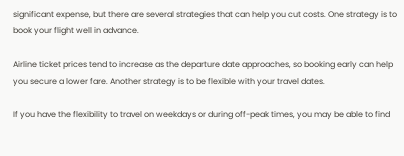significant expense, but there are several strategies that can help you cut costs. One strategy is to book your flight well in advance.

Airline ticket prices tend to increase as the departure date approaches, so booking early can help you secure a lower fare. Another strategy is to be flexible with your travel dates.

If you have the flexibility to travel on weekdays or during off-peak times, you may be able to find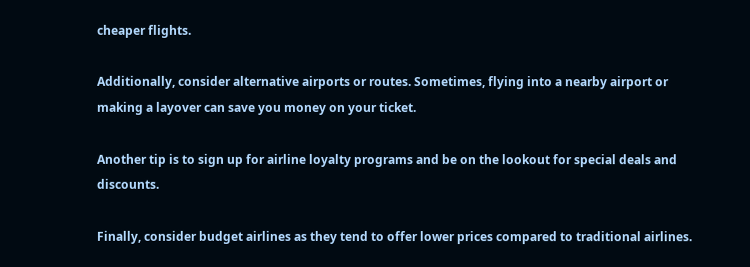cheaper flights.

Additionally, consider alternative airports or routes. Sometimes, flying into a nearby airport or making a layover can save you money on your ticket.

Another tip is to sign up for airline loyalty programs and be on the lookout for special deals and discounts.

Finally, consider budget airlines as they tend to offer lower prices compared to traditional airlines.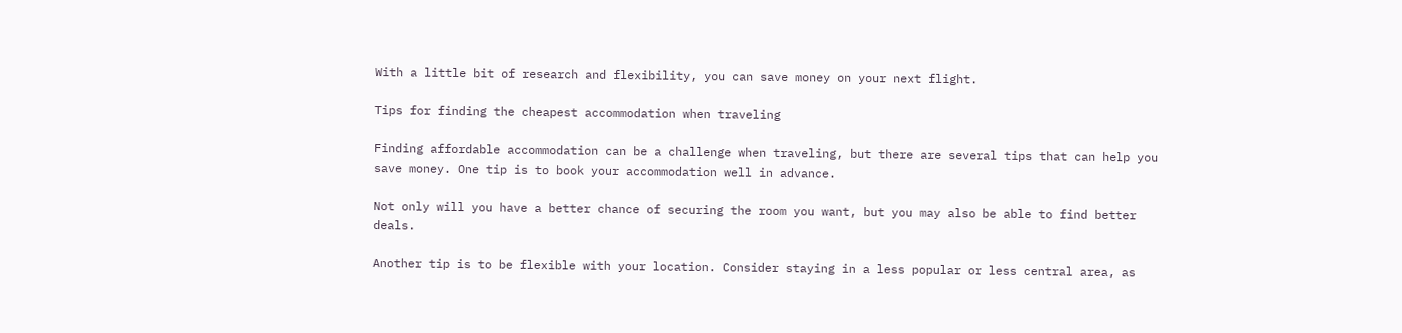With a little bit of research and flexibility, you can save money on your next flight.

Tips for finding the cheapest accommodation when traveling

Finding affordable accommodation can be a challenge when traveling, but there are several tips that can help you save money. One tip is to book your accommodation well in advance.

Not only will you have a better chance of securing the room you want, but you may also be able to find better deals.

Another tip is to be flexible with your location. Consider staying in a less popular or less central area, as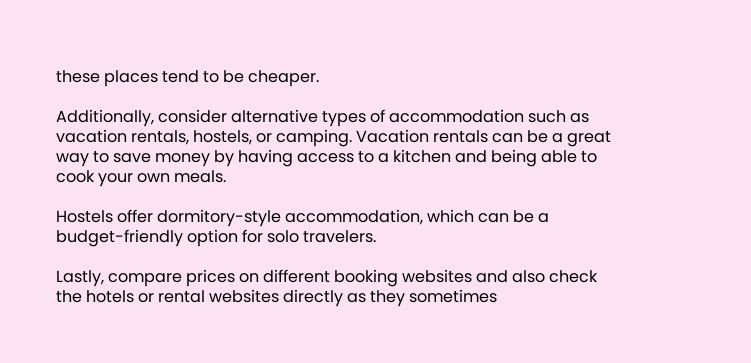these places tend to be cheaper.

Additionally, consider alternative types of accommodation such as vacation rentals, hostels, or camping. Vacation rentals can be a great way to save money by having access to a kitchen and being able to cook your own meals.

Hostels offer dormitory-style accommodation, which can be a budget-friendly option for solo travelers.

Lastly, compare prices on different booking websites and also check the hotels or rental websites directly as they sometimes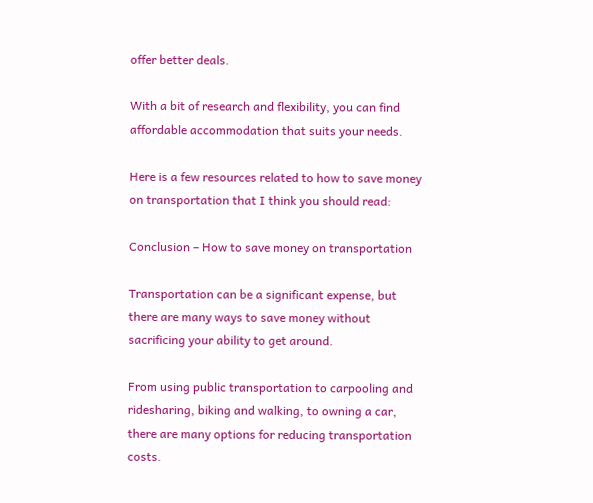offer better deals.

With a bit of research and flexibility, you can find affordable accommodation that suits your needs.

Here is a few resources related to how to save money on transportation that I think you should read:

Conclusion – How to save money on transportation

Transportation can be a significant expense, but there are many ways to save money without sacrificing your ability to get around.

From using public transportation to carpooling and ridesharing, biking and walking, to owning a car, there are many options for reducing transportation costs.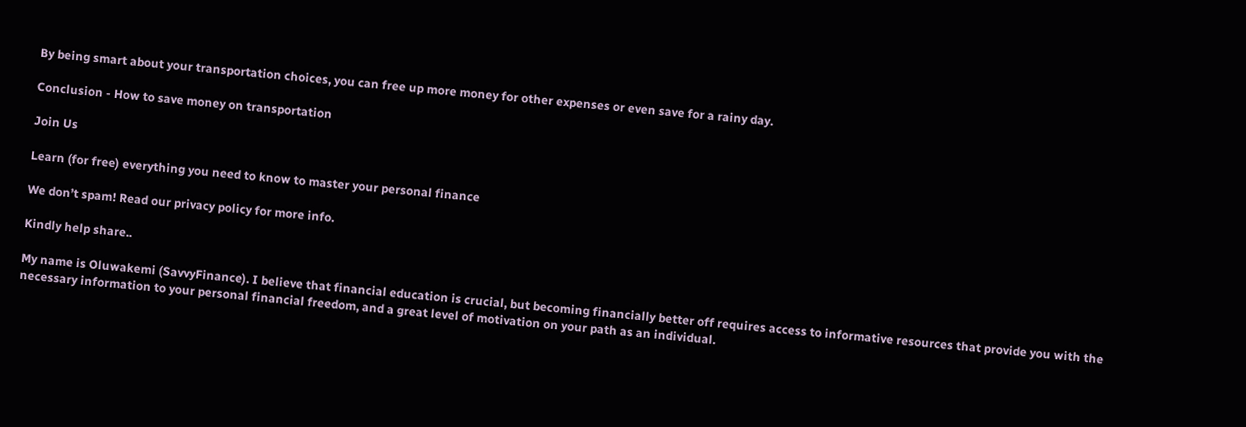By being smart about your transportation choices, you can free up more money for other expenses or even save for a rainy day.

Conclusion - How to save money on transportation

Join Us

Learn (for free) everything you need to know to master your personal finance

We don’t spam! Read our privacy policy for more info.

Kindly help share..

My name is Oluwakemi (SavvyFinance). I believe that financial education is crucial, but becoming financially better off requires access to informative resources that provide you with the necessary information to your personal financial freedom, and a great level of motivation on your path as an individual.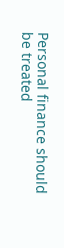Personal finance should be treated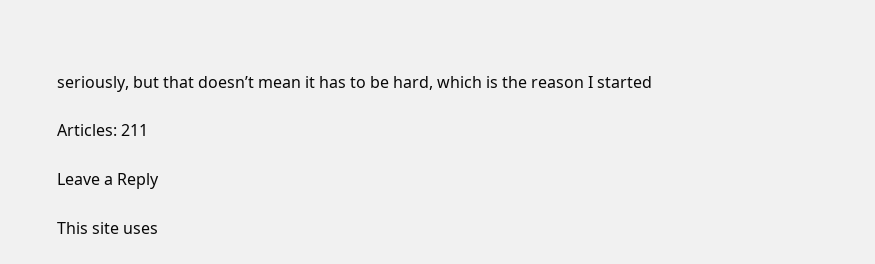seriously, but that doesn’t mean it has to be hard, which is the reason I started

Articles: 211

Leave a Reply

This site uses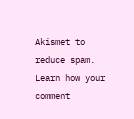Akismet to reduce spam. Learn how your comment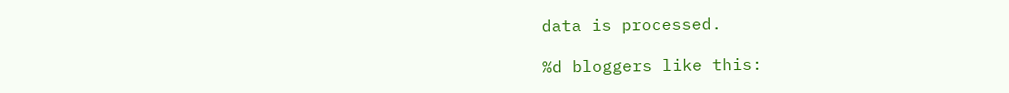data is processed.

%d bloggers like this: